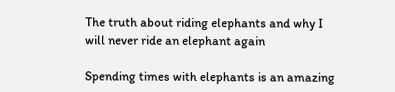The truth about riding elephants and why I will never ride an elephant again

Spending times with elephants is an amazing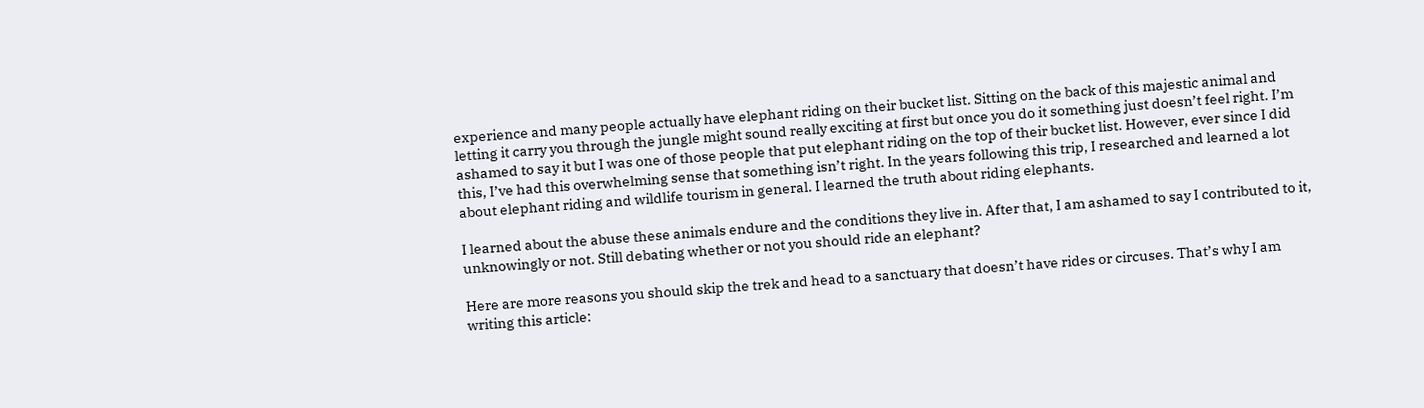experience and many people actually have elephant riding on their bucket list. Sitting on the back of this majestic animal and letting it carry you through the jungle might sound really exciting at first but once you do it something just doesn’t feel right. I’m ashamed to say it but I was one of those people that put elephant riding on the top of their bucket list. However, ever since I did this, I’ve had this overwhelming sense that something isn’t right. In the years following this trip, I researched and learned a lot about elephant riding and wildlife tourism in general. I learned the truth about riding elephants.

I learned about the abuse these animals endure and the conditions they live in. After that, I am ashamed to say I contributed to it, unknowingly or not. Still debating whether or not you should ride an elephant?

Here are more reasons you should skip the trek and head to a sanctuary that doesn’t have rides or circuses. That’s why I am writing this article: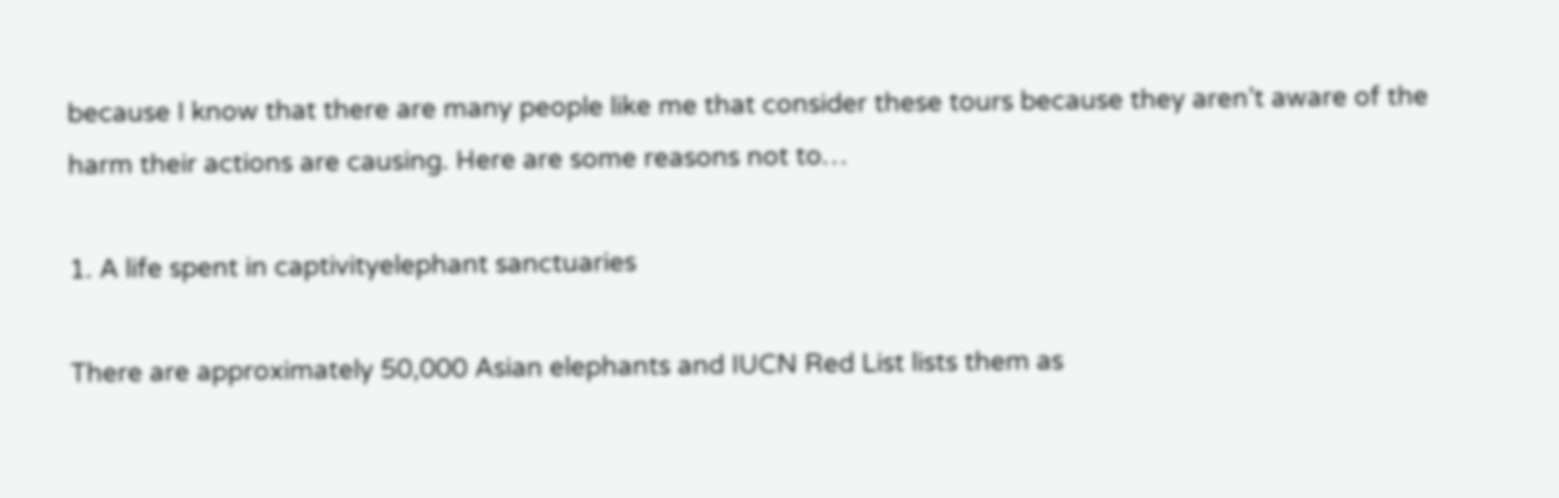because I know that there are many people like me that consider these tours because they aren’t aware of the harm their actions are causing. Here are some reasons not to…

1. A life spent in captivityelephant sanctuaries

There are approximately 50,000 Asian elephants and IUCN Red List lists them as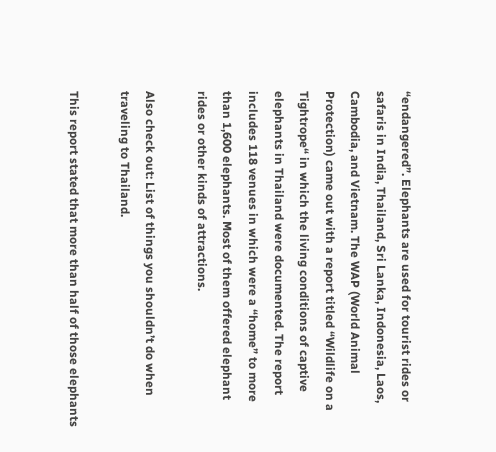“endangered”. Elephants are used for tourist rides or safaris in India, Thailand, Sri Lanka, Indonesia, Laos, Cambodia, and Vietnam. The WAP (World Animal Protection) came out with a report titled “Wildlife on a Tightrope“ in which the living conditions of captive elephants in Thailand were documented. The report includes 118 venues in which were a “home” to more than 1,600 elephants. Most of them offered elephant rides or other kinds of attractions.

Also check out: List of things you shouldn’t do when traveling to Thailand.

This report stated that more than half of those elephants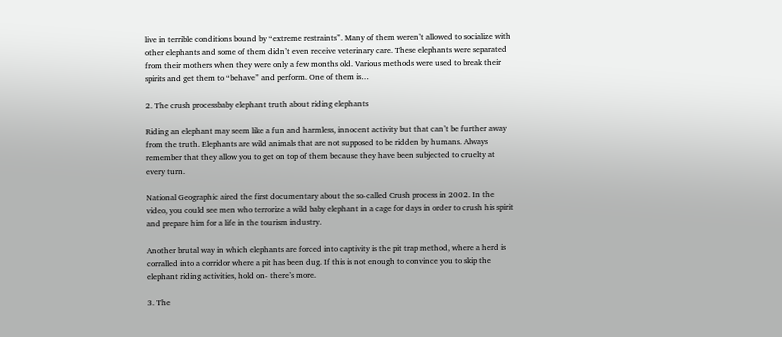live in terrible conditions bound by “extreme restraints”. Many of them weren’t allowed to socialize with other elephants and some of them didn’t even receive veterinary care. These elephants were separated from their mothers when they were only a few months old. Various methods were used to break their spirits and get them to “behave” and perform. One of them is…

2. The crush processbaby elephant truth about riding elephants

Riding an elephant may seem like a fun and harmless, innocent activity but that can’t be further away from the truth. Elephants are wild animals that are not supposed to be ridden by humans. Always remember that they allow you to get on top of them because they have been subjected to cruelty at every turn.

National Geographic aired the first documentary about the so-called Crush process in 2002. In the video, you could see men who terrorize a wild baby elephant in a cage for days in order to crush his spirit and prepare him for a life in the tourism industry.

Another brutal way in which elephants are forced into captivity is the pit trap method, where a herd is corralled into a corridor where a pit has been dug. If this is not enough to convince you to skip the elephant riding activities, hold on- there’s more.

3. The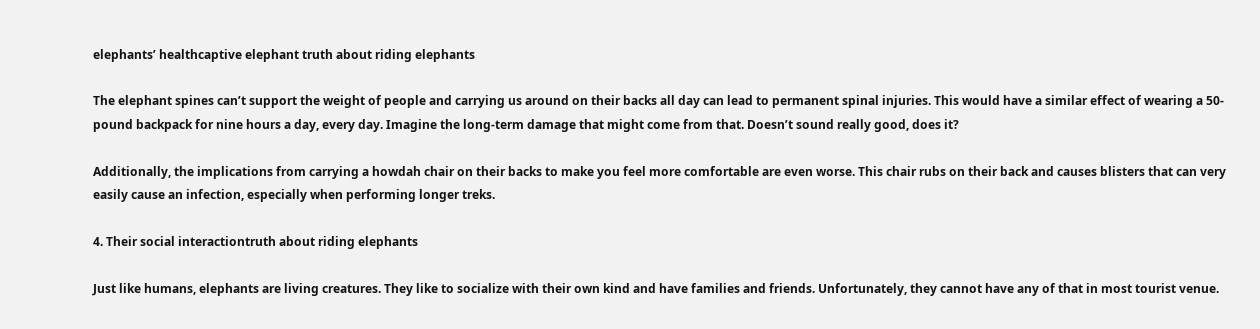elephants’ healthcaptive elephant truth about riding elephants

The elephant spines can’t support the weight of people and carrying us around on their backs all day can lead to permanent spinal injuries. This would have a similar effect of wearing a 50-pound backpack for nine hours a day, every day. Imagine the long-term damage that might come from that. Doesn’t sound really good, does it?

Additionally, the implications from carrying a howdah chair on their backs to make you feel more comfortable are even worse. This chair rubs on their back and causes blisters that can very easily cause an infection, especially when performing longer treks.

4. Their social interactiontruth about riding elephants

Just like humans, elephants are living creatures. They like to socialize with their own kind and have families and friends. Unfortunately, they cannot have any of that in most tourist venue.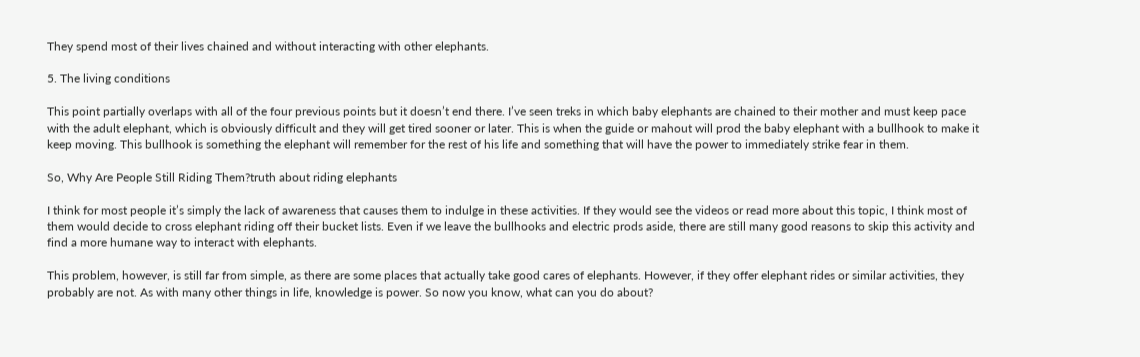They spend most of their lives chained and without interacting with other elephants.

5. The living conditions

This point partially overlaps with all of the four previous points but it doesn’t end there. I’ve seen treks in which baby elephants are chained to their mother and must keep pace with the adult elephant, which is obviously difficult and they will get tired sooner or later. This is when the guide or mahout will prod the baby elephant with a bullhook to make it keep moving. This bullhook is something the elephant will remember for the rest of his life and something that will have the power to immediately strike fear in them.

So, Why Are People Still Riding Them?truth about riding elephants

I think for most people it’s simply the lack of awareness that causes them to indulge in these activities. If they would see the videos or read more about this topic, I think most of them would decide to cross elephant riding off their bucket lists. Even if we leave the bullhooks and electric prods aside, there are still many good reasons to skip this activity and find a more humane way to interact with elephants.

This problem, however, is still far from simple, as there are some places that actually take good cares of elephants. However, if they offer elephant rides or similar activities, they probably are not. As with many other things in life, knowledge is power. So now you know, what can you do about?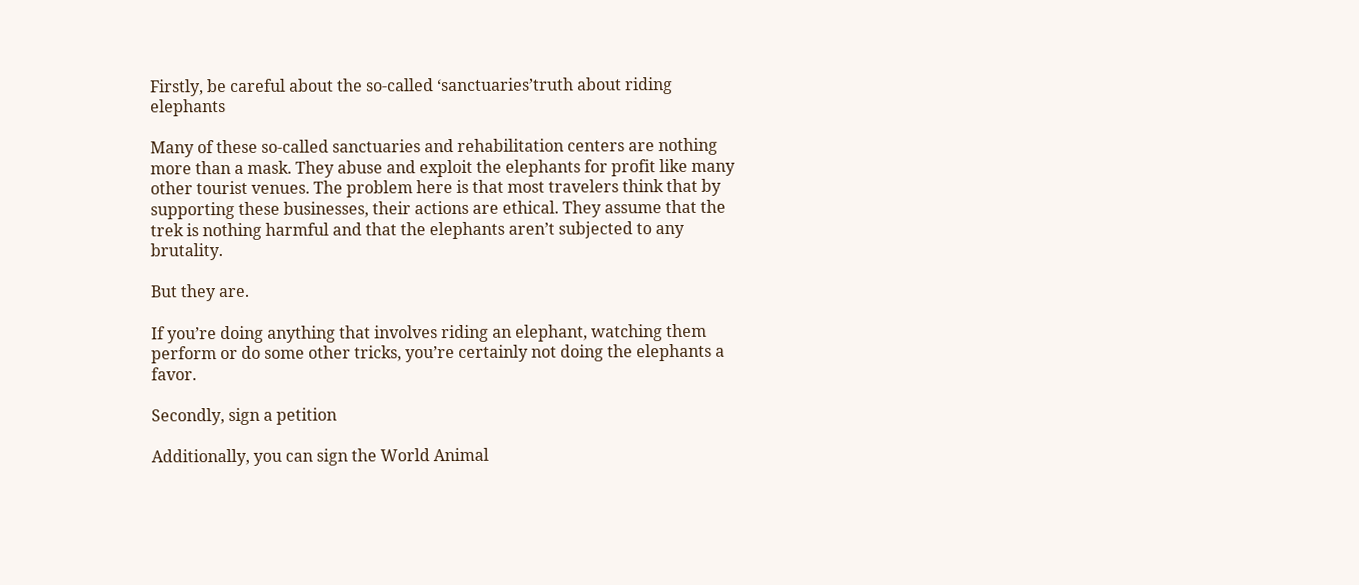Firstly, be careful about the so-called ‘sanctuaries’truth about riding elephants

Many of these so-called sanctuaries and rehabilitation centers are nothing more than a mask. They abuse and exploit the elephants for profit like many other tourist venues. The problem here is that most travelers think that by supporting these businesses, their actions are ethical. They assume that the trek is nothing harmful and that the elephants aren’t subjected to any brutality.

But they are.

If you’re doing anything that involves riding an elephant, watching them perform or do some other tricks, you’re certainly not doing the elephants a favor.

Secondly, sign a petition

Additionally, you can sign the World Animal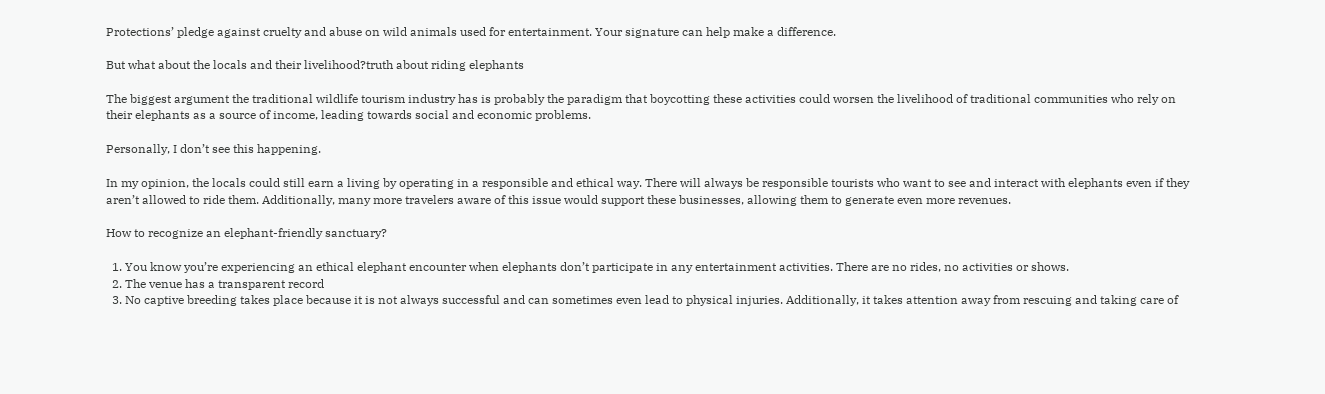Protections’ pledge against cruelty and abuse on wild animals used for entertainment. Your signature can help make a difference.

But what about the locals and their livelihood?truth about riding elephants

The biggest argument the traditional wildlife tourism industry has is probably the paradigm that boycotting these activities could worsen the livelihood of traditional communities who rely on their elephants as a source of income, leading towards social and economic problems.

Personally, I don’t see this happening.

In my opinion, the locals could still earn a living by operating in a responsible and ethical way. There will always be responsible tourists who want to see and interact with elephants even if they aren’t allowed to ride them. Additionally, many more travelers aware of this issue would support these businesses, allowing them to generate even more revenues.

How to recognize an elephant-friendly sanctuary?

  1. You know you’re experiencing an ethical elephant encounter when elephants don’t participate in any entertainment activities. There are no rides, no activities or shows.
  2. The venue has a transparent record
  3. No captive breeding takes place because it is not always successful and can sometimes even lead to physical injuries. Additionally, it takes attention away from rescuing and taking care of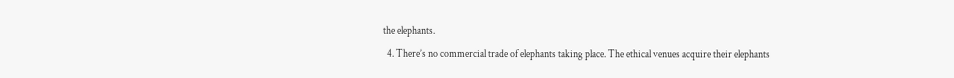the elephants.
  4. There’s no commercial trade of elephants taking place. The ethical venues acquire their elephants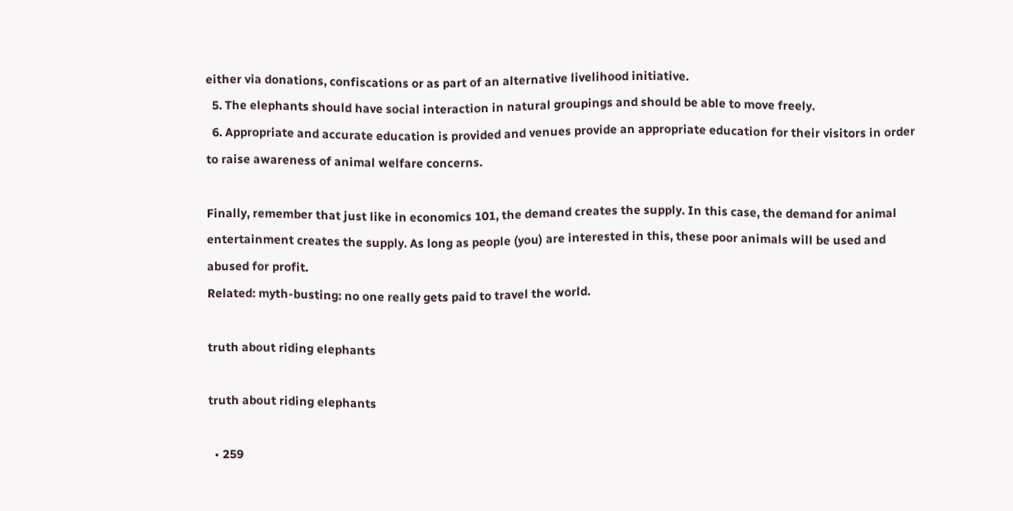either via donations, confiscations or as part of an alternative livelihood initiative.
  5. The elephants should have social interaction in natural groupings and should be able to move freely.
  6. Appropriate and accurate education is provided and venues provide an appropriate education for their visitors in order to raise awareness of animal welfare concerns.

Finally, remember that just like in economics 101, the demand creates the supply. In this case, the demand for animal entertainment creates the supply. As long as people (you) are interested in this, these poor animals will be used and abused for profit.
Related: myth-busting: no one really gets paid to travel the world.

truth about riding elephants

truth about riding elephants

  • 259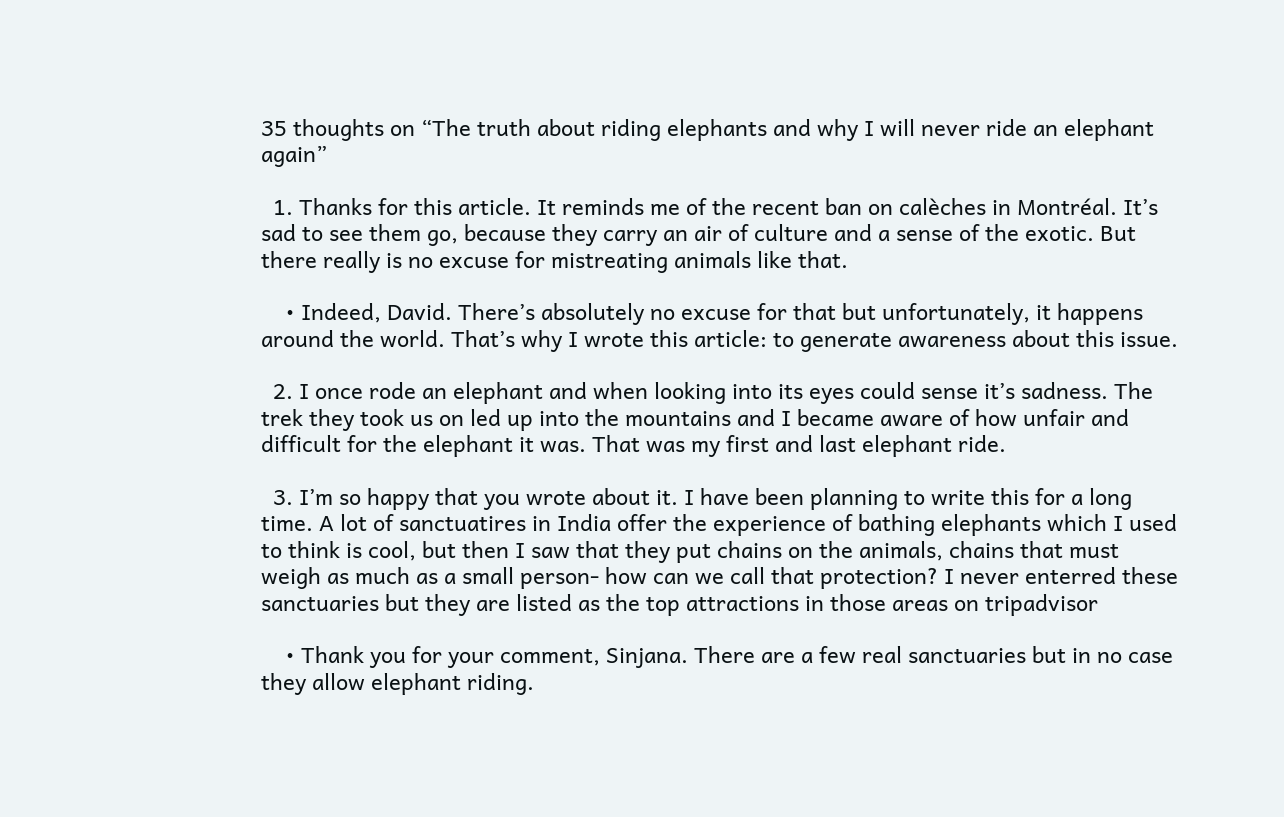35 thoughts on “The truth about riding elephants and why I will never ride an elephant again”

  1. Thanks for this article. It reminds me of the recent ban on calèches in Montréal. It’s sad to see them go, because they carry an air of culture and a sense of the exotic. But there really is no excuse for mistreating animals like that.

    • Indeed, David. There’s absolutely no excuse for that but unfortunately, it happens around the world. That’s why I wrote this article: to generate awareness about this issue.

  2. I once rode an elephant and when looking into its eyes could sense it’s sadness. The trek they took us on led up into the mountains and I became aware of how unfair and difficult for the elephant it was. That was my first and last elephant ride.

  3. I’m so happy that you wrote about it. I have been planning to write this for a long time. A lot of sanctuatires in India offer the experience of bathing elephants which I used to think is cool, but then I saw that they put chains on the animals, chains that must weigh as much as a small person- how can we call that protection? I never enterred these sanctuaries but they are listed as the top attractions in those areas on tripadvisor

    • Thank you for your comment, Sinjana. There are a few real sanctuaries but in no case they allow elephant riding.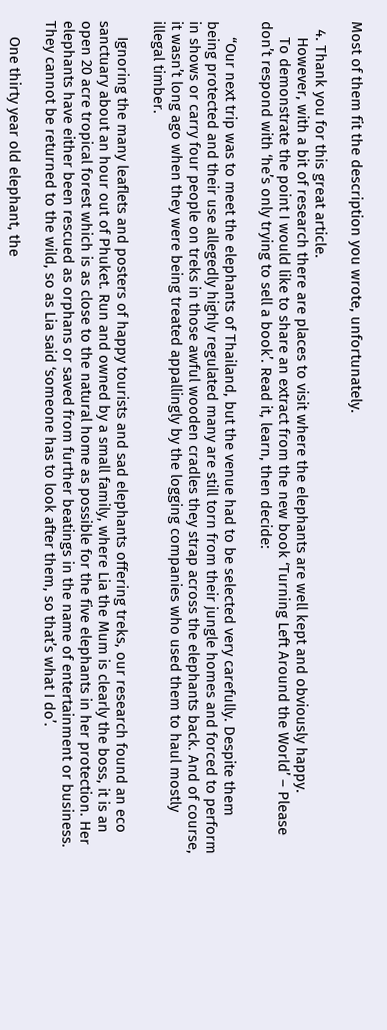Most of them fit the description you wrote, unfortunately.

  4. Thank you for this great article.
    However, with a bit of research there are places to visit where the elephants are well kept and obviously happy.
    To demonstrate the point I would like to share an extract from the new book ‘Turning Left Around the World’ – Please don’t respond with ‘he’s only trying to sell a book’. Read it, learn, then decide:

    “Our next trip was to meet the elephants of Thailand, but the venue had to be selected very carefully. Despite them being protected and their use allegedly highly regulated many are still torn from their jungle homes and forced to perform in shows or carry four people on treks in those awful wooden cradles they strap across the elephants back. And of course, it wasn’t long ago when they were being treated appallingly by the logging companies who used them to haul mostly illegal timber.

    Ignoring the many leaflets and posters of happy tourists and sad elephants offering treks, our research found an eco sanctuary about an hour out of Phuket. Run and owned by a small family, where Lia the Mum is clearly the boss, it is an open 20 acre tropical forest which is as close to the natural home as possible for the five elephants in her protection. Her elephants have either been rescued as orphans or saved from further beatings in the name of entertainment or business. They cannot be returned to the wild, so as Lia said ‘someone has to look after them, so that’s what I do’.

    One thirty year old elephant, the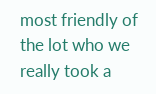most friendly of the lot who we really took a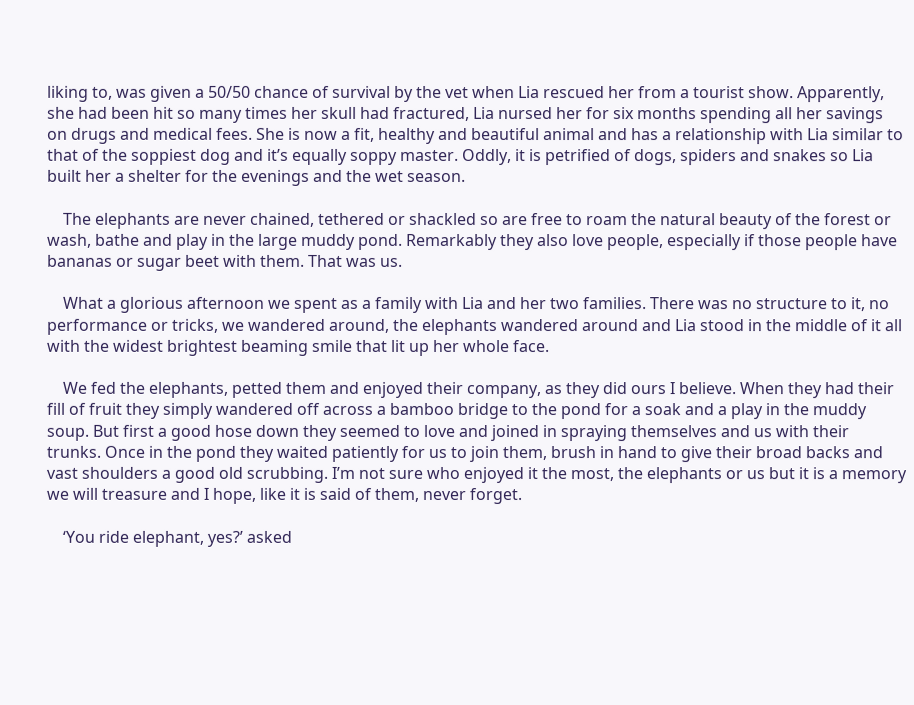liking to, was given a 50/50 chance of survival by the vet when Lia rescued her from a tourist show. Apparently, she had been hit so many times her skull had fractured, Lia nursed her for six months spending all her savings on drugs and medical fees. She is now a fit, healthy and beautiful animal and has a relationship with Lia similar to that of the soppiest dog and it’s equally soppy master. Oddly, it is petrified of dogs, spiders and snakes so Lia built her a shelter for the evenings and the wet season.

    The elephants are never chained, tethered or shackled so are free to roam the natural beauty of the forest or wash, bathe and play in the large muddy pond. Remarkably they also love people, especially if those people have bananas or sugar beet with them. That was us.

    What a glorious afternoon we spent as a family with Lia and her two families. There was no structure to it, no performance or tricks, we wandered around, the elephants wandered around and Lia stood in the middle of it all with the widest brightest beaming smile that lit up her whole face.

    We fed the elephants, petted them and enjoyed their company, as they did ours I believe. When they had their fill of fruit they simply wandered off across a bamboo bridge to the pond for a soak and a play in the muddy soup. But first a good hose down they seemed to love and joined in spraying themselves and us with their trunks. Once in the pond they waited patiently for us to join them, brush in hand to give their broad backs and vast shoulders a good old scrubbing. I’m not sure who enjoyed it the most, the elephants or us but it is a memory we will treasure and I hope, like it is said of them, never forget.

    ‘You ride elephant, yes?’ asked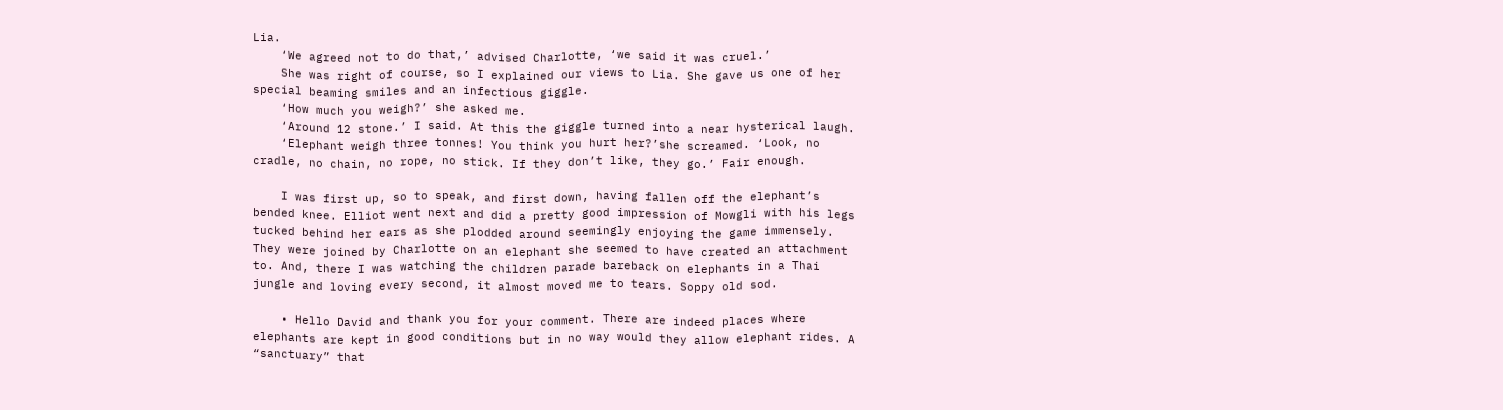Lia.
    ‘We agreed not to do that,’ advised Charlotte, ‘we said it was cruel.’
    She was right of course, so I explained our views to Lia. She gave us one of her special beaming smiles and an infectious giggle.
    ‘How much you weigh?’ she asked me.
    ‘Around 12 stone.’ I said. At this the giggle turned into a near hysterical laugh.
    ‘Elephant weigh three tonnes! You think you hurt her?’she screamed. ‘Look, no cradle, no chain, no rope, no stick. If they don’t like, they go.’ Fair enough.

    I was first up, so to speak, and first down, having fallen off the elephant’s bended knee. Elliot went next and did a pretty good impression of Mowgli with his legs tucked behind her ears as she plodded around seemingly enjoying the game immensely. They were joined by Charlotte on an elephant she seemed to have created an attachment to. And, there I was watching the children parade bareback on elephants in a Thai jungle and loving every second, it almost moved me to tears. Soppy old sod.

    • Hello David and thank you for your comment. There are indeed places where elephants are kept in good conditions but in no way would they allow elephant rides. A “sanctuary” that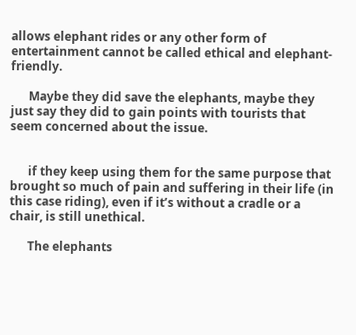allows elephant rides or any other form of entertainment cannot be called ethical and elephant-friendly.

      Maybe they did save the elephants, maybe they just say they did to gain points with tourists that seem concerned about the issue.


      if they keep using them for the same purpose that brought so much of pain and suffering in their life (in this case riding), even if it’s without a cradle or a chair, is still unethical.

      The elephants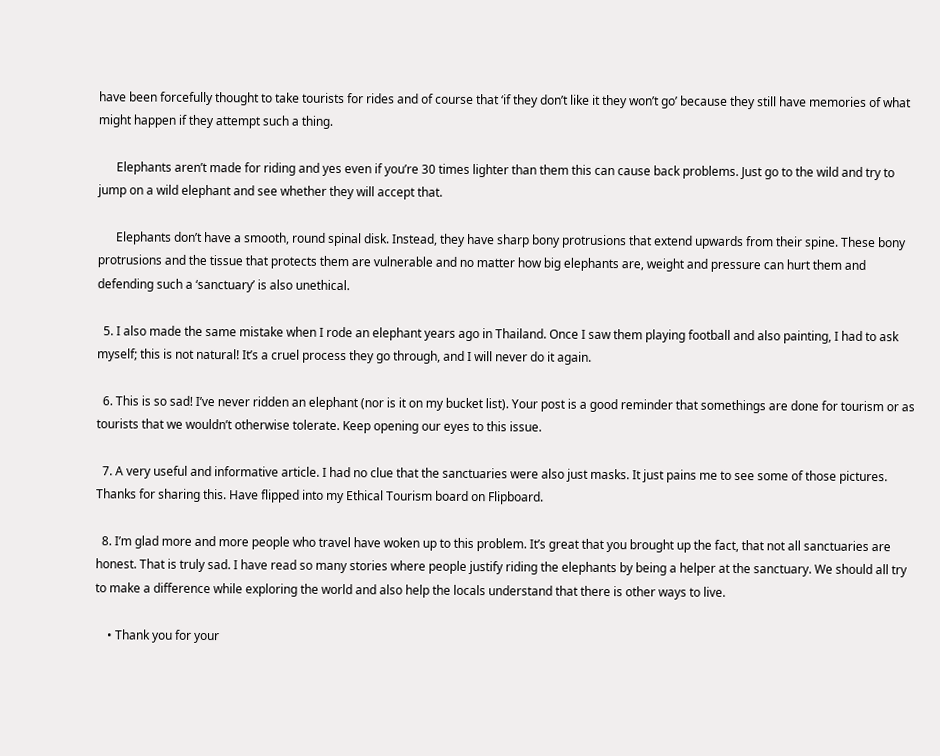have been forcefully thought to take tourists for rides and of course that ‘if they don’t like it they won’t go’ because they still have memories of what might happen if they attempt such a thing.

      Elephants aren’t made for riding and yes even if you’re 30 times lighter than them this can cause back problems. Just go to the wild and try to jump on a wild elephant and see whether they will accept that.

      Elephants don’t have a smooth, round spinal disk. Instead, they have sharp bony protrusions that extend upwards from their spine. These bony protrusions and the tissue that protects them are vulnerable and no matter how big elephants are, weight and pressure can hurt them and defending such a ‘sanctuary’ is also unethical.

  5. I also made the same mistake when I rode an elephant years ago in Thailand. Once I saw them playing football and also painting, I had to ask myself; this is not natural! It’s a cruel process they go through, and I will never do it again.

  6. This is so sad! I’ve never ridden an elephant (nor is it on my bucket list). Your post is a good reminder that somethings are done for tourism or as tourists that we wouldn’t otherwise tolerate. Keep opening our eyes to this issue.

  7. A very useful and informative article. I had no clue that the sanctuaries were also just masks. It just pains me to see some of those pictures. Thanks for sharing this. Have flipped into my Ethical Tourism board on Flipboard.

  8. I’m glad more and more people who travel have woken up to this problem. It’s great that you brought up the fact, that not all sanctuaries are honest. That is truly sad. I have read so many stories where people justify riding the elephants by being a helper at the sanctuary. We should all try to make a difference while exploring the world and also help the locals understand that there is other ways to live.

    • Thank you for your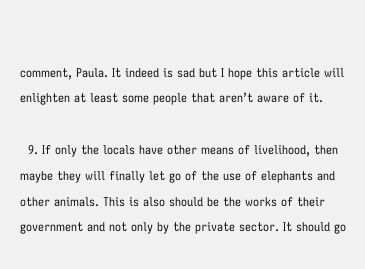comment, Paula. It indeed is sad but I hope this article will enlighten at least some people that aren’t aware of it.

  9. If only the locals have other means of livelihood, then maybe they will finally let go of the use of elephants and other animals. This is also should be the works of their government and not only by the private sector. It should go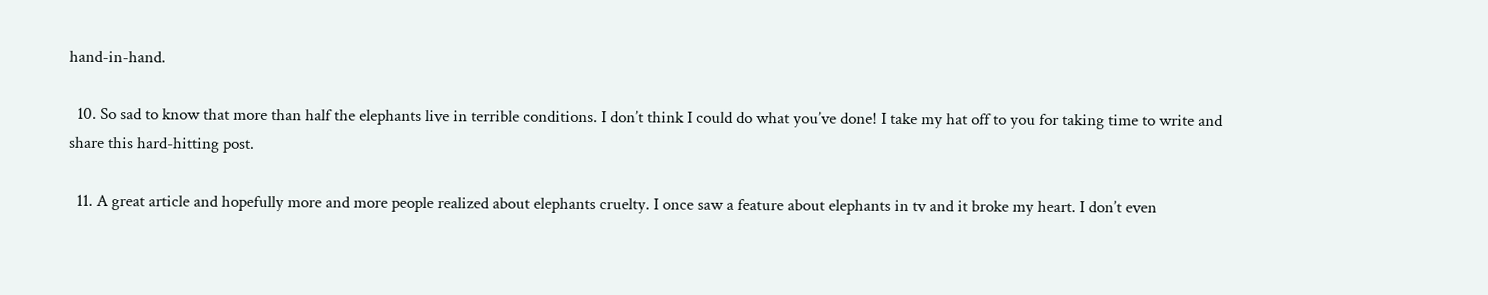hand-in-hand.

  10. So sad to know that more than half the elephants live in terrible conditions. I don’t think I could do what you’ve done! I take my hat off to you for taking time to write and share this hard-hitting post.

  11. A great article and hopefully more and more people realized about elephants cruelty. I once saw a feature about elephants in tv and it broke my heart. I don’t even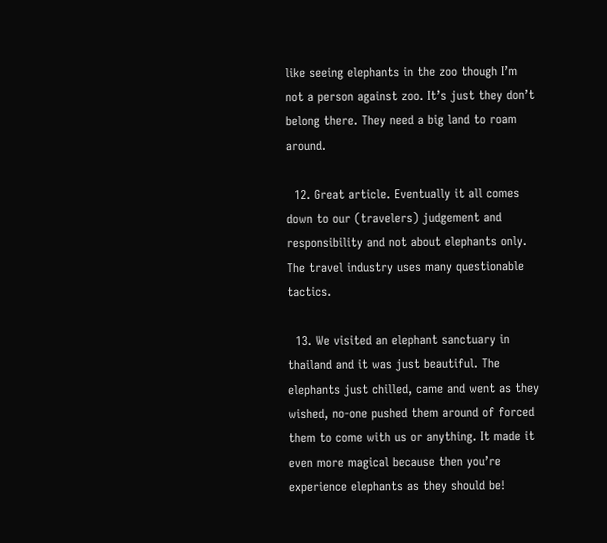like seeing elephants in the zoo though I’m not a person against zoo. It’s just they don’t belong there. They need a big land to roam around.

  12. Great article. Eventually it all comes down to our (travelers) judgement and responsibility and not about elephants only. The travel industry uses many questionable tactics.

  13. We visited an elephant sanctuary in thailand and it was just beautiful. The elephants just chilled, came and went as they wished, no-one pushed them around of forced them to come with us or anything. It made it even more magical because then you’re experience elephants as they should be!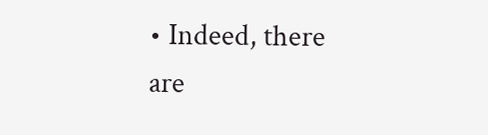• Indeed, there are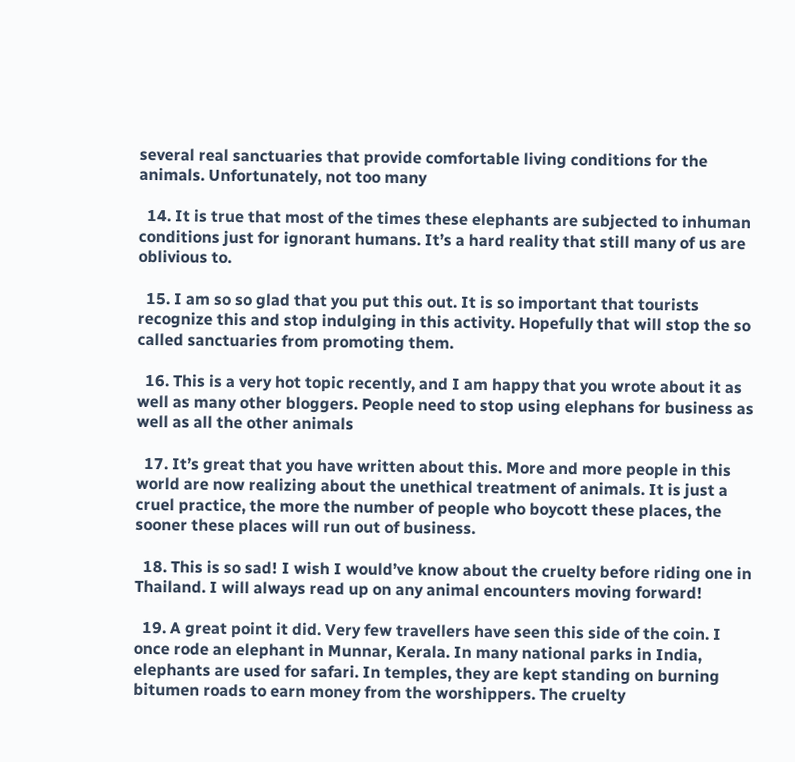several real sanctuaries that provide comfortable living conditions for the animals. Unfortunately, not too many

  14. It is true that most of the times these elephants are subjected to inhuman conditions just for ignorant humans. It’s a hard reality that still many of us are oblivious to.

  15. I am so so glad that you put this out. It is so important that tourists recognize this and stop indulging in this activity. Hopefully that will stop the so called sanctuaries from promoting them.

  16. This is a very hot topic recently, and I am happy that you wrote about it as well as many other bloggers. People need to stop using elephans for business as well as all the other animals

  17. It’s great that you have written about this. More and more people in this world are now realizing about the unethical treatment of animals. It is just a cruel practice, the more the number of people who boycott these places, the sooner these places will run out of business.

  18. This is so sad! I wish I would’ve know about the cruelty before riding one in Thailand. I will always read up on any animal encounters moving forward!

  19. A great point it did. Very few travellers have seen this side of the coin. I once rode an elephant in Munnar, Kerala. In many national parks in India, elephants are used for safari. In temples, they are kept standing on burning bitumen roads to earn money from the worshippers. The cruelty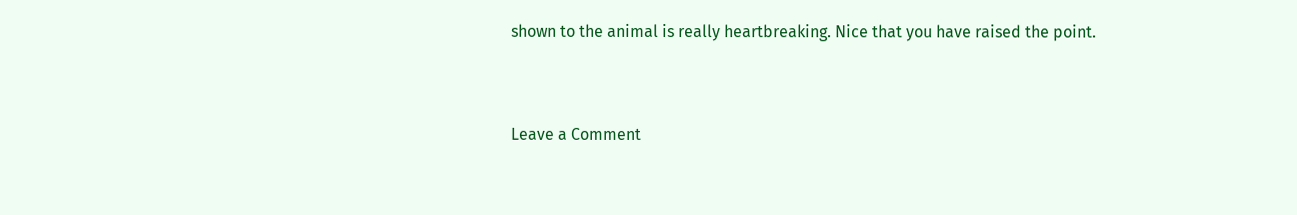shown to the animal is really heartbreaking. Nice that you have raised the point.


Leave a Comment